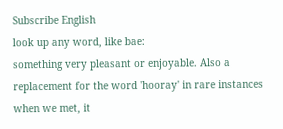Subscribe English
look up any word, like bae:
something very pleasant or enjoyable. Also a replacement for the word 'hooray' in rare instances
when we met, it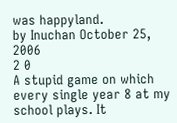was happyland.
by Inuchan October 25, 2006
2 0
A stupid game on which every single year 8 at my school plays. It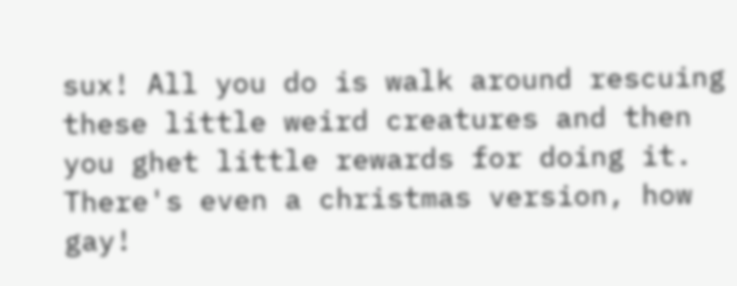sux! All you do is walk around rescuing these little weird creatures and then you ghet little rewards for doing it. There's even a christmas version, how gay!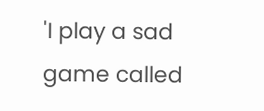'I play a sad game called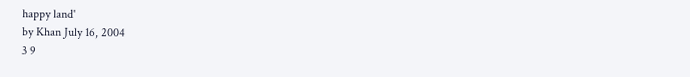happy land'
by Khan July 16, 2004
3 9